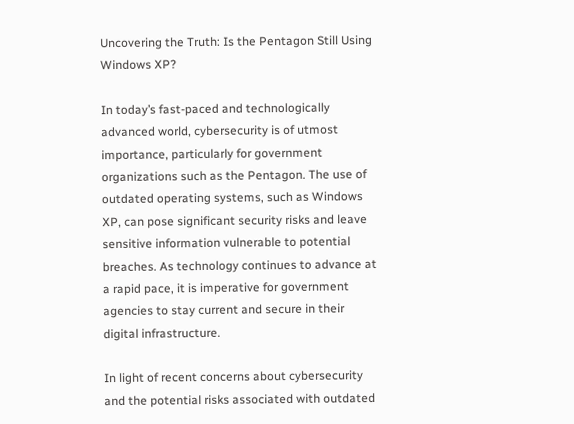Uncovering the Truth: Is the Pentagon Still Using Windows XP?

In today’s fast-paced and technologically advanced world, cybersecurity is of utmost importance, particularly for government organizations such as the Pentagon. The use of outdated operating systems, such as Windows XP, can pose significant security risks and leave sensitive information vulnerable to potential breaches. As technology continues to advance at a rapid pace, it is imperative for government agencies to stay current and secure in their digital infrastructure.

In light of recent concerns about cybersecurity and the potential risks associated with outdated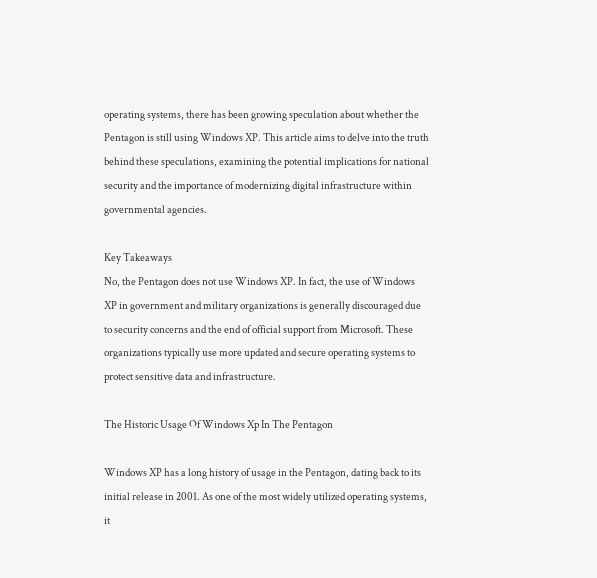operating systems, there has been growing speculation about whether the Pentagon is still using Windows XP. This article aims to delve into the truth behind these speculations, examining the potential implications for national security and the importance of modernizing digital infrastructure within governmental agencies.

Key Takeaways
No, the Pentagon does not use Windows XP. In fact, the use of Windows XP in government and military organizations is generally discouraged due to security concerns and the end of official support from Microsoft. These organizations typically use more updated and secure operating systems to protect sensitive data and infrastructure.

The Historic Usage Of Windows Xp In The Pentagon

Windows XP has a long history of usage in the Pentagon, dating back to its initial release in 2001. As one of the most widely utilized operating systems, it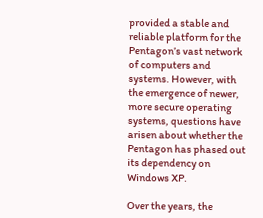provided a stable and reliable platform for the Pentagon’s vast network of computers and systems. However, with the emergence of newer, more secure operating systems, questions have arisen about whether the Pentagon has phased out its dependency on Windows XP.

Over the years, the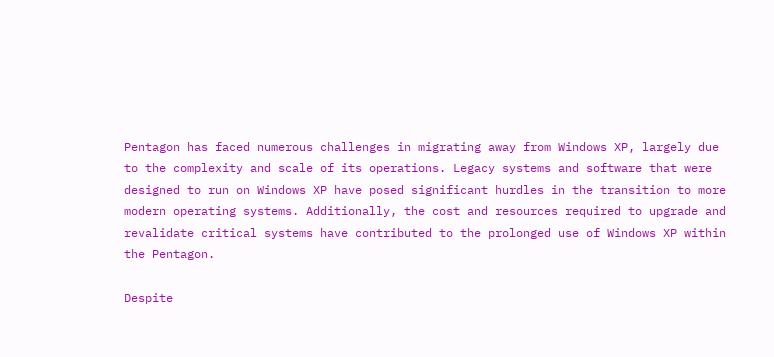Pentagon has faced numerous challenges in migrating away from Windows XP, largely due to the complexity and scale of its operations. Legacy systems and software that were designed to run on Windows XP have posed significant hurdles in the transition to more modern operating systems. Additionally, the cost and resources required to upgrade and revalidate critical systems have contributed to the prolonged use of Windows XP within the Pentagon.

Despite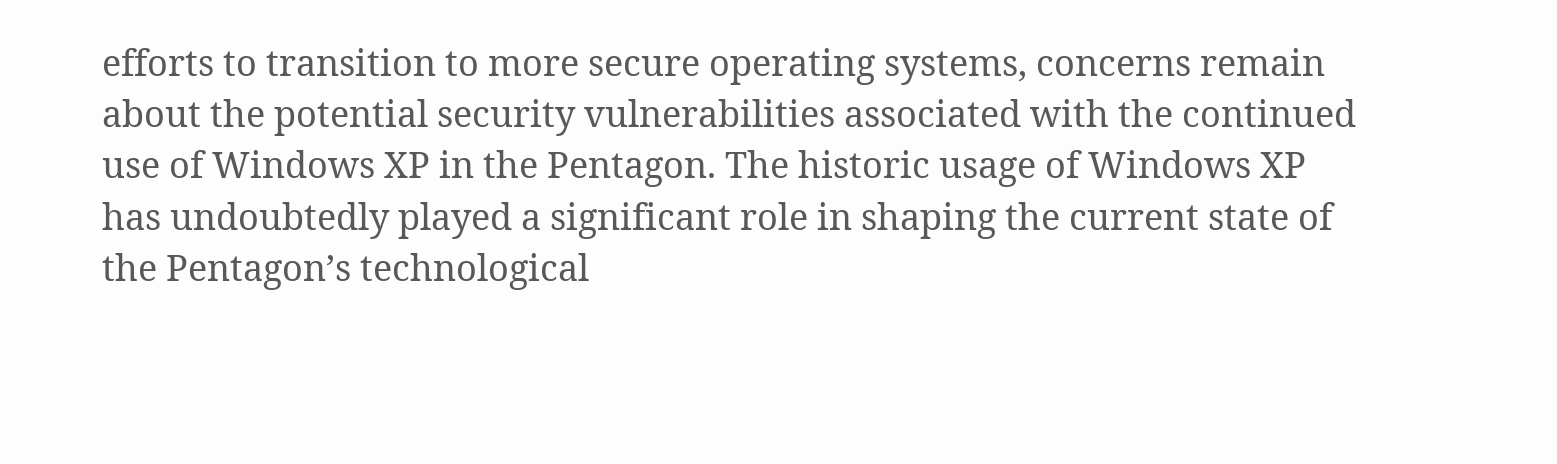efforts to transition to more secure operating systems, concerns remain about the potential security vulnerabilities associated with the continued use of Windows XP in the Pentagon. The historic usage of Windows XP has undoubtedly played a significant role in shaping the current state of the Pentagon’s technological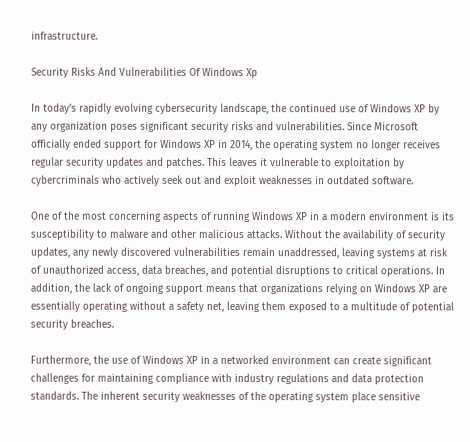infrastructure.

Security Risks And Vulnerabilities Of Windows Xp

In today’s rapidly evolving cybersecurity landscape, the continued use of Windows XP by any organization poses significant security risks and vulnerabilities. Since Microsoft officially ended support for Windows XP in 2014, the operating system no longer receives regular security updates and patches. This leaves it vulnerable to exploitation by cybercriminals who actively seek out and exploit weaknesses in outdated software.

One of the most concerning aspects of running Windows XP in a modern environment is its susceptibility to malware and other malicious attacks. Without the availability of security updates, any newly discovered vulnerabilities remain unaddressed, leaving systems at risk of unauthorized access, data breaches, and potential disruptions to critical operations. In addition, the lack of ongoing support means that organizations relying on Windows XP are essentially operating without a safety net, leaving them exposed to a multitude of potential security breaches.

Furthermore, the use of Windows XP in a networked environment can create significant challenges for maintaining compliance with industry regulations and data protection standards. The inherent security weaknesses of the operating system place sensitive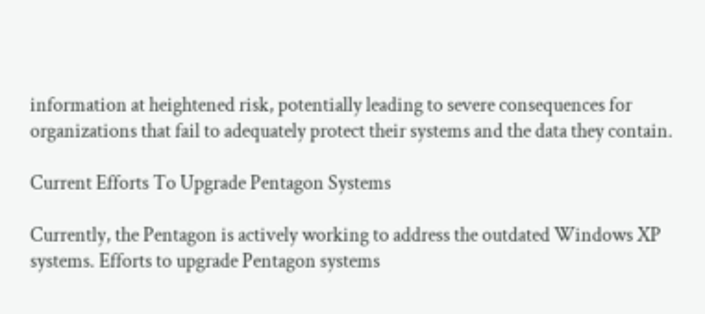information at heightened risk, potentially leading to severe consequences for organizations that fail to adequately protect their systems and the data they contain.

Current Efforts To Upgrade Pentagon Systems

Currently, the Pentagon is actively working to address the outdated Windows XP systems. Efforts to upgrade Pentagon systems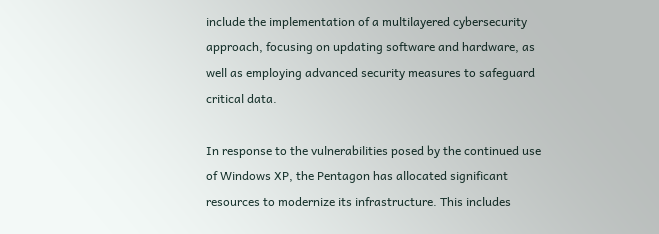include the implementation of a multilayered cybersecurity approach, focusing on updating software and hardware, as well as employing advanced security measures to safeguard critical data.

In response to the vulnerabilities posed by the continued use of Windows XP, the Pentagon has allocated significant resources to modernize its infrastructure. This includes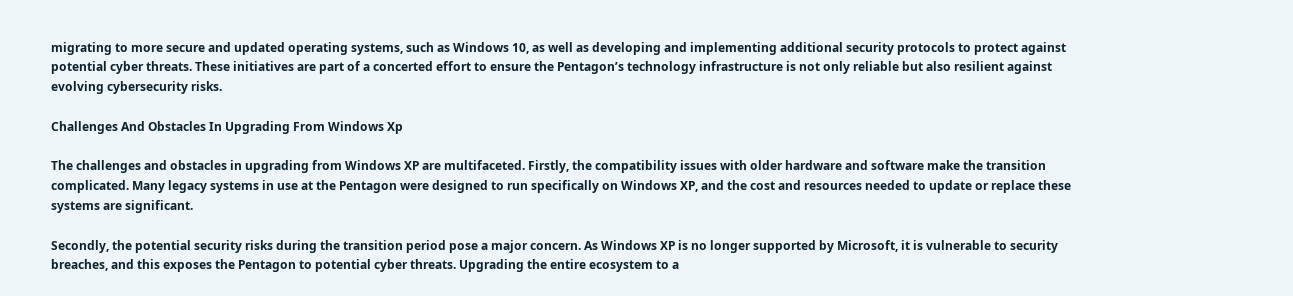migrating to more secure and updated operating systems, such as Windows 10, as well as developing and implementing additional security protocols to protect against potential cyber threats. These initiatives are part of a concerted effort to ensure the Pentagon’s technology infrastructure is not only reliable but also resilient against evolving cybersecurity risks.

Challenges And Obstacles In Upgrading From Windows Xp

The challenges and obstacles in upgrading from Windows XP are multifaceted. Firstly, the compatibility issues with older hardware and software make the transition complicated. Many legacy systems in use at the Pentagon were designed to run specifically on Windows XP, and the cost and resources needed to update or replace these systems are significant.

Secondly, the potential security risks during the transition period pose a major concern. As Windows XP is no longer supported by Microsoft, it is vulnerable to security breaches, and this exposes the Pentagon to potential cyber threats. Upgrading the entire ecosystem to a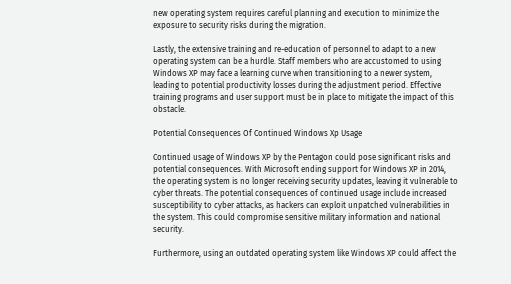new operating system requires careful planning and execution to minimize the exposure to security risks during the migration.

Lastly, the extensive training and re-education of personnel to adapt to a new operating system can be a hurdle. Staff members who are accustomed to using Windows XP may face a learning curve when transitioning to a newer system, leading to potential productivity losses during the adjustment period. Effective training programs and user support must be in place to mitigate the impact of this obstacle.

Potential Consequences Of Continued Windows Xp Usage

Continued usage of Windows XP by the Pentagon could pose significant risks and potential consequences. With Microsoft ending support for Windows XP in 2014, the operating system is no longer receiving security updates, leaving it vulnerable to cyber threats. The potential consequences of continued usage include increased susceptibility to cyber attacks, as hackers can exploit unpatched vulnerabilities in the system. This could compromise sensitive military information and national security.

Furthermore, using an outdated operating system like Windows XP could affect the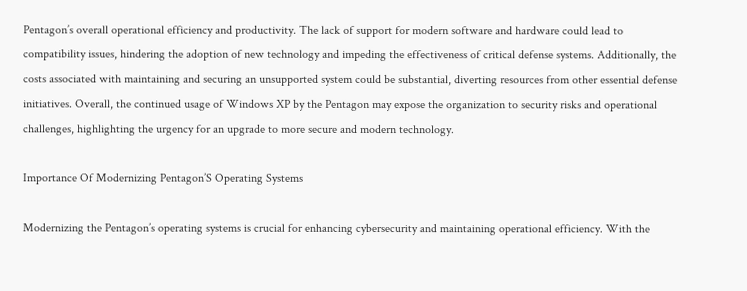Pentagon’s overall operational efficiency and productivity. The lack of support for modern software and hardware could lead to compatibility issues, hindering the adoption of new technology and impeding the effectiveness of critical defense systems. Additionally, the costs associated with maintaining and securing an unsupported system could be substantial, diverting resources from other essential defense initiatives. Overall, the continued usage of Windows XP by the Pentagon may expose the organization to security risks and operational challenges, highlighting the urgency for an upgrade to more secure and modern technology.

Importance Of Modernizing Pentagon’S Operating Systems

Modernizing the Pentagon’s operating systems is crucial for enhancing cybersecurity and maintaining operational efficiency. With the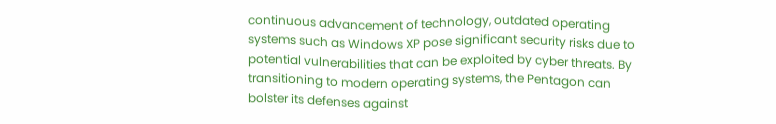continuous advancement of technology, outdated operating systems such as Windows XP pose significant security risks due to potential vulnerabilities that can be exploited by cyber threats. By transitioning to modern operating systems, the Pentagon can bolster its defenses against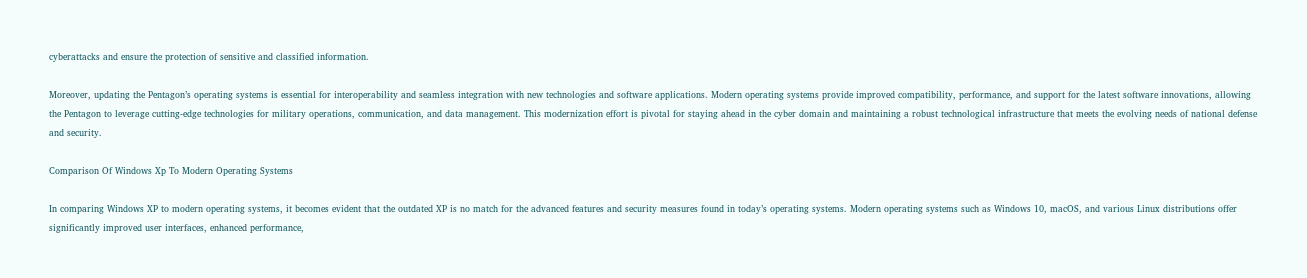cyberattacks and ensure the protection of sensitive and classified information.

Moreover, updating the Pentagon’s operating systems is essential for interoperability and seamless integration with new technologies and software applications. Modern operating systems provide improved compatibility, performance, and support for the latest software innovations, allowing the Pentagon to leverage cutting-edge technologies for military operations, communication, and data management. This modernization effort is pivotal for staying ahead in the cyber domain and maintaining a robust technological infrastructure that meets the evolving needs of national defense and security.

Comparison Of Windows Xp To Modern Operating Systems

In comparing Windows XP to modern operating systems, it becomes evident that the outdated XP is no match for the advanced features and security measures found in today’s operating systems. Modern operating systems such as Windows 10, macOS, and various Linux distributions offer significantly improved user interfaces, enhanced performance,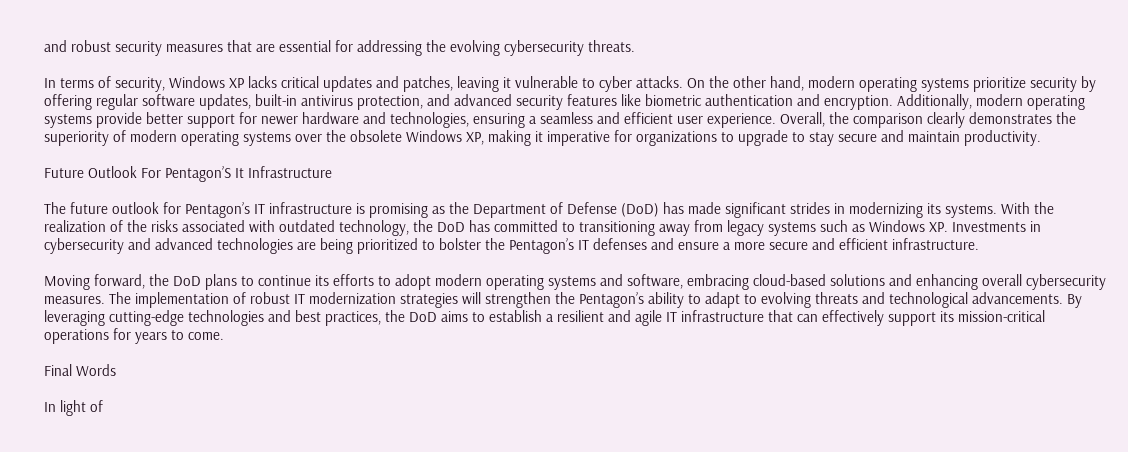and robust security measures that are essential for addressing the evolving cybersecurity threats.

In terms of security, Windows XP lacks critical updates and patches, leaving it vulnerable to cyber attacks. On the other hand, modern operating systems prioritize security by offering regular software updates, built-in antivirus protection, and advanced security features like biometric authentication and encryption. Additionally, modern operating systems provide better support for newer hardware and technologies, ensuring a seamless and efficient user experience. Overall, the comparison clearly demonstrates the superiority of modern operating systems over the obsolete Windows XP, making it imperative for organizations to upgrade to stay secure and maintain productivity.

Future Outlook For Pentagon’S It Infrastructure

The future outlook for Pentagon’s IT infrastructure is promising as the Department of Defense (DoD) has made significant strides in modernizing its systems. With the realization of the risks associated with outdated technology, the DoD has committed to transitioning away from legacy systems such as Windows XP. Investments in cybersecurity and advanced technologies are being prioritized to bolster the Pentagon’s IT defenses and ensure a more secure and efficient infrastructure.

Moving forward, the DoD plans to continue its efforts to adopt modern operating systems and software, embracing cloud-based solutions and enhancing overall cybersecurity measures. The implementation of robust IT modernization strategies will strengthen the Pentagon’s ability to adapt to evolving threats and technological advancements. By leveraging cutting-edge technologies and best practices, the DoD aims to establish a resilient and agile IT infrastructure that can effectively support its mission-critical operations for years to come.

Final Words

In light of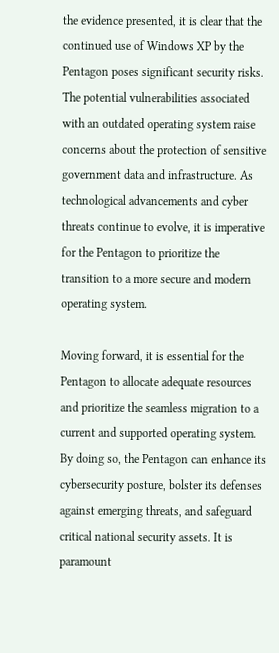the evidence presented, it is clear that the continued use of Windows XP by the Pentagon poses significant security risks. The potential vulnerabilities associated with an outdated operating system raise concerns about the protection of sensitive government data and infrastructure. As technological advancements and cyber threats continue to evolve, it is imperative for the Pentagon to prioritize the transition to a more secure and modern operating system.

Moving forward, it is essential for the Pentagon to allocate adequate resources and prioritize the seamless migration to a current and supported operating system. By doing so, the Pentagon can enhance its cybersecurity posture, bolster its defenses against emerging threats, and safeguard critical national security assets. It is paramount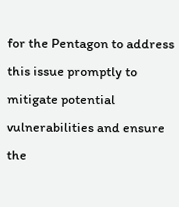for the Pentagon to address this issue promptly to mitigate potential vulnerabilities and ensure the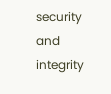security and integrity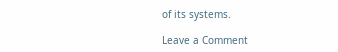of its systems.

Leave a Comment